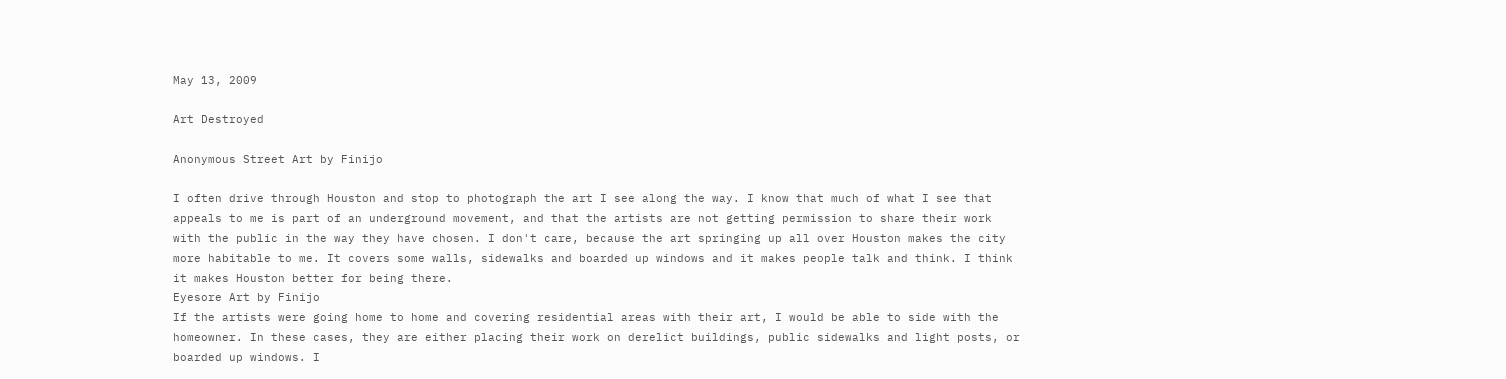May 13, 2009

Art Destroyed

Anonymous Street Art by Finijo

I often drive through Houston and stop to photograph the art I see along the way. I know that much of what I see that appeals to me is part of an underground movement, and that the artists are not getting permission to share their work with the public in the way they have chosen. I don't care, because the art springing up all over Houston makes the city more habitable to me. It covers some walls, sidewalks and boarded up windows and it makes people talk and think. I think it makes Houston better for being there.
Eyesore Art by Finijo
If the artists were going home to home and covering residential areas with their art, I would be able to side with the homeowner. In these cases, they are either placing their work on derelict buildings, public sidewalks and light posts, or boarded up windows. I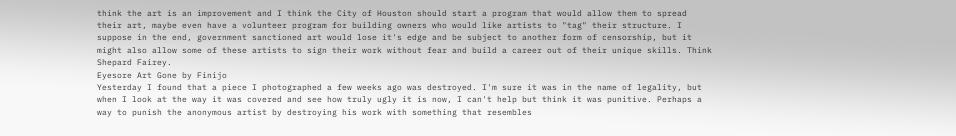think the art is an improvement and I think the City of Houston should start a program that would allow them to spread their art, maybe even have a volunteer program for building owners who would like artists to "tag" their structure. I suppose in the end, government sanctioned art would lose it's edge and be subject to another form of censorship, but it might also allow some of these artists to sign their work without fear and build a career out of their unique skills. Think Shepard Fairey.
Eyesore Art Gone by Finijo
Yesterday I found that a piece I photographed a few weeks ago was destroyed. I'm sure it was in the name of legality, but when I look at the way it was covered and see how truly ugly it is now, I can't help but think it was punitive. Perhaps a way to punish the anonymous artist by destroying his work with something that resembles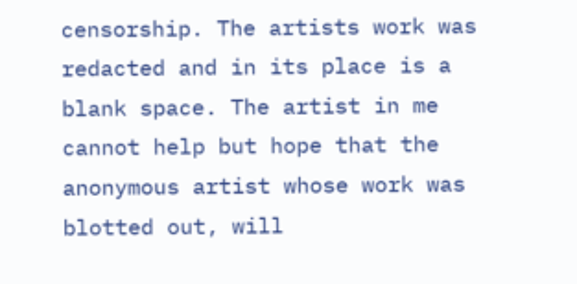censorship. The artists work was redacted and in its place is a blank space. The artist in me cannot help but hope that the anonymous artist whose work was blotted out, will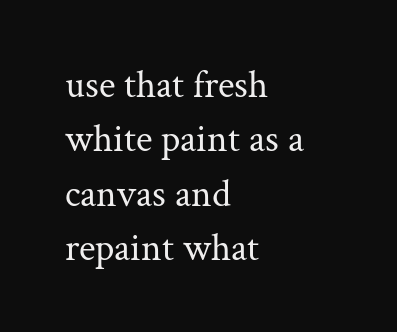use that fresh white paint as a canvas and repaint what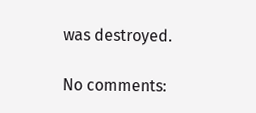was destroyed.

No comments: